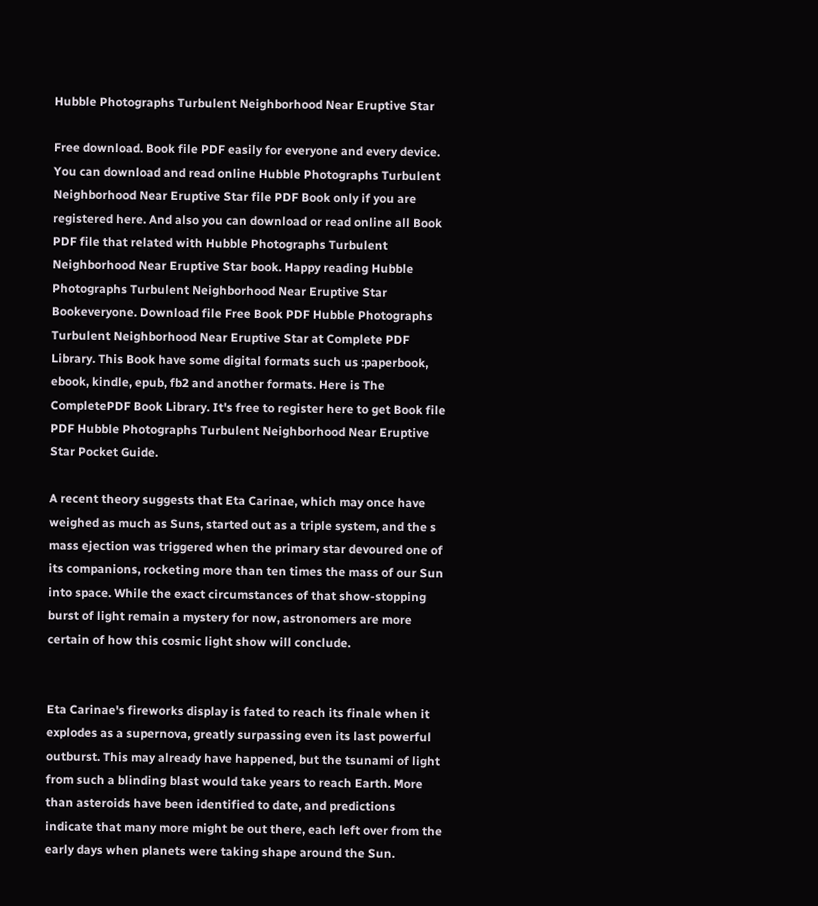Hubble Photographs Turbulent Neighborhood Near Eruptive Star

Free download. Book file PDF easily for everyone and every device. You can download and read online Hubble Photographs Turbulent Neighborhood Near Eruptive Star file PDF Book only if you are registered here. And also you can download or read online all Book PDF file that related with Hubble Photographs Turbulent Neighborhood Near Eruptive Star book. Happy reading Hubble Photographs Turbulent Neighborhood Near Eruptive Star Bookeveryone. Download file Free Book PDF Hubble Photographs Turbulent Neighborhood Near Eruptive Star at Complete PDF Library. This Book have some digital formats such us :paperbook, ebook, kindle, epub, fb2 and another formats. Here is The CompletePDF Book Library. It's free to register here to get Book file PDF Hubble Photographs Turbulent Neighborhood Near Eruptive Star Pocket Guide.

A recent theory suggests that Eta Carinae, which may once have weighed as much as Suns, started out as a triple system, and the s mass ejection was triggered when the primary star devoured one of its companions, rocketing more than ten times the mass of our Sun into space. While the exact circumstances of that show-stopping burst of light remain a mystery for now, astronomers are more certain of how this cosmic light show will conclude.


Eta Carinae's fireworks display is fated to reach its finale when it explodes as a supernova, greatly surpassing even its last powerful outburst. This may already have happened, but the tsunami of light from such a blinding blast would take years to reach Earth. More than asteroids have been identified to date, and predictions indicate that many more might be out there, each left over from the early days when planets were taking shape around the Sun.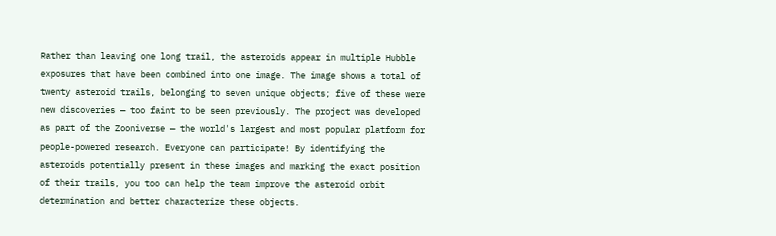Rather than leaving one long trail, the asteroids appear in multiple Hubble exposures that have been combined into one image. The image shows a total of twenty asteroid trails, belonging to seven unique objects; five of these were new discoveries — too faint to be seen previously. The project was developed as part of the Zooniverse — the world's largest and most popular platform for people-powered research. Everyone can participate! By identifying the asteroids potentially present in these images and marking the exact position of their trails, you too can help the team improve the asteroid orbit determination and better characterize these objects.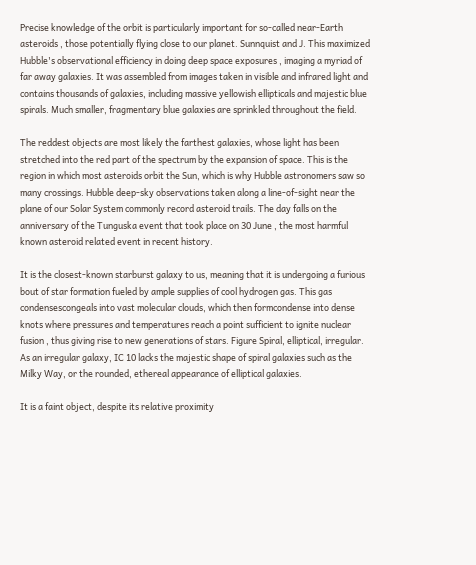Precise knowledge of the orbit is particularly important for so-called near-Earth asteroids , those potentially flying close to our planet. Sunnquist and J. This maximized Hubble's observational efficiency in doing deep space exposures , imaging a myriad of far away galaxies. It was assembled from images taken in visible and infrared light and contains thousands of galaxies, including massive yellowish ellipticals and majestic blue spirals. Much smaller, fragmentary blue galaxies are sprinkled throughout the field.

The reddest objects are most likely the farthest galaxies, whose light has been stretched into the red part of the spectrum by the expansion of space. This is the region in which most asteroids orbit the Sun, which is why Hubble astronomers saw so many crossings. Hubble deep-sky observations taken along a line-of-sight near the plane of our Solar System commonly record asteroid trails. The day falls on the anniversary of the Tunguska event that took place on 30 June , the most harmful known asteroid related event in recent history.

It is the closest-known starburst galaxy to us, meaning that it is undergoing a furious bout of star formation fueled by ample supplies of cool hydrogen gas. This gas condensescongeals into vast molecular clouds, which then formcondense into dense knots where pressures and temperatures reach a point sufficient to ignite nuclear fusion , thus giving rise to new generations of stars. Figure Spiral, elliptical, irregular. As an irregular galaxy, IC 10 lacks the majestic shape of spiral galaxies such as the Milky Way, or the rounded, ethereal appearance of elliptical galaxies.

It is a faint object, despite its relative proximity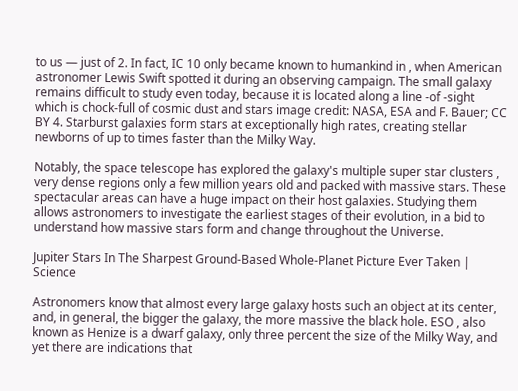to us — just of 2. In fact, IC 10 only became known to humankind in , when American astronomer Lewis Swift spotted it during an observing campaign. The small galaxy remains difficult to study even today, because it is located along a line -of -sight which is chock-full of cosmic dust and stars image credit: NASA, ESA and F. Bauer; CC BY 4. Starburst galaxies form stars at exceptionally high rates, creating stellar newborns of up to times faster than the Milky Way.

Notably, the space telescope has explored the galaxy's multiple super star clusters , very dense regions only a few million years old and packed with massive stars. These spectacular areas can have a huge impact on their host galaxies. Studying them allows astronomers to investigate the earliest stages of their evolution, in a bid to understand how massive stars form and change throughout the Universe.

Jupiter Stars In The Sharpest Ground-Based Whole-Planet Picture Ever Taken | Science

Astronomers know that almost every large galaxy hosts such an object at its center, and, in general, the bigger the galaxy, the more massive the black hole. ESO , also known as Henize is a dwarf galaxy, only three percent the size of the Milky Way, and yet there are indications that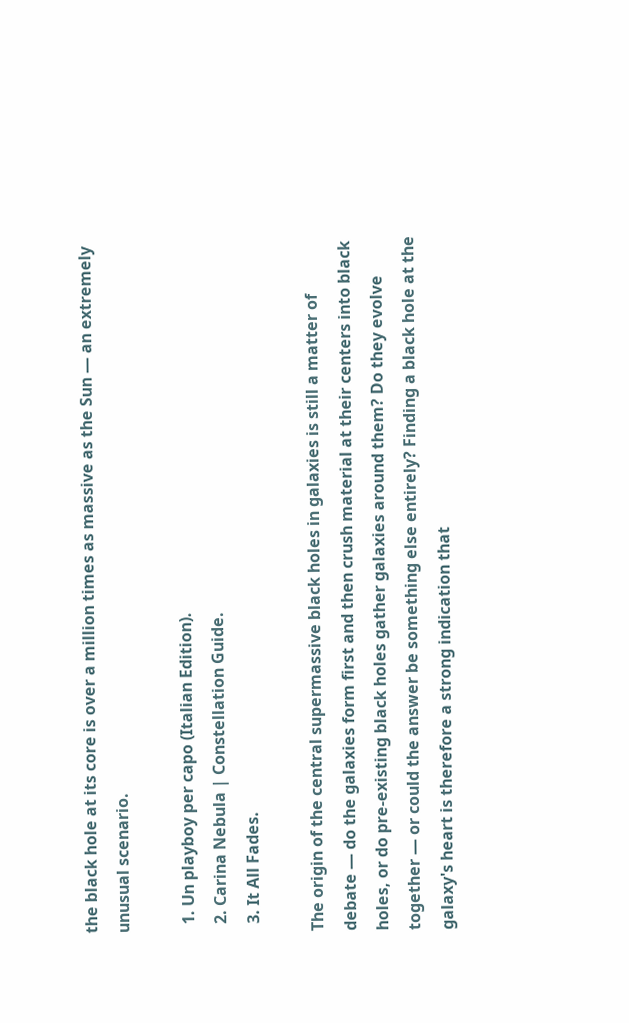the black hole at its core is over a million times as massive as the Sun — an extremely unusual scenario.

  1. Un playboy per capo (Italian Edition).
  2. Carina Nebula | Constellation Guide.
  3. It All Fades.

The origin of the central supermassive black holes in galaxies is still a matter of debate — do the galaxies form first and then crush material at their centers into black holes, or do pre-existing black holes gather galaxies around them? Do they evolve together — or could the answer be something else entirely? Finding a black hole at the galaxy's heart is therefore a strong indication that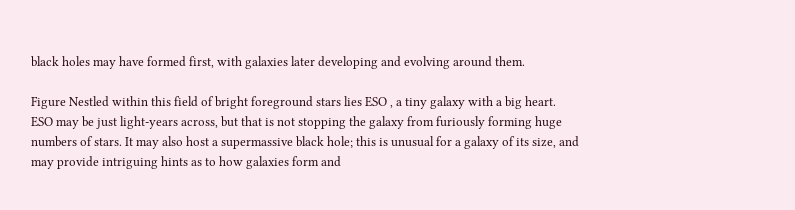black holes may have formed first, with galaxies later developing and evolving around them.

Figure Nestled within this field of bright foreground stars lies ESO , a tiny galaxy with a big heart. ESO may be just light-years across, but that is not stopping the galaxy from furiously forming huge numbers of stars. It may also host a supermassive black hole; this is unusual for a galaxy of its size, and may provide intriguing hints as to how galaxies form and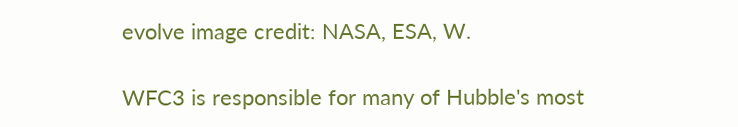evolve image credit: NASA, ESA, W.

WFC3 is responsible for many of Hubble's most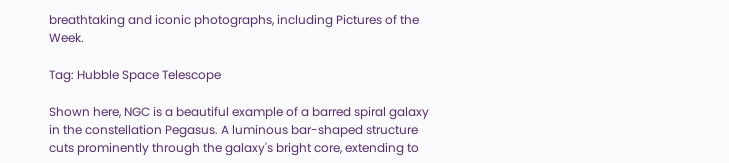breathtaking and iconic photographs, including Pictures of the Week.

Tag: Hubble Space Telescope

Shown here, NGC is a beautiful example of a barred spiral galaxy in the constellation Pegasus. A luminous bar-shaped structure cuts prominently through the galaxy's bright core, extending to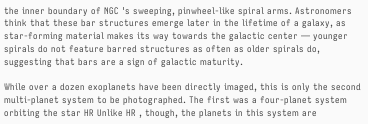the inner boundary of NGC 's sweeping, pinwheel-like spiral arms. Astronomers think that these bar structures emerge later in the lifetime of a galaxy, as star-forming material makes its way towards the galactic center — younger spirals do not feature barred structures as often as older spirals do, suggesting that bars are a sign of galactic maturity.

While over a dozen exoplanets have been directly imaged, this is only the second multi-planet system to be photographed. The first was a four-planet system orbiting the star HR Unlike HR , though, the planets in this system are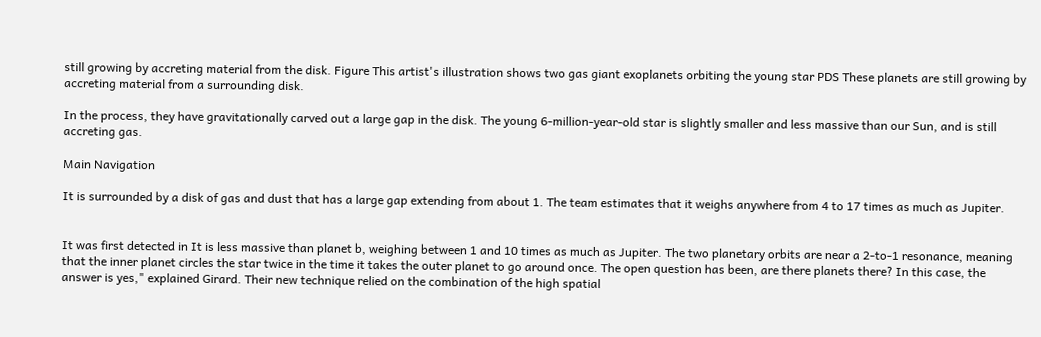still growing by accreting material from the disk. Figure This artist's illustration shows two gas giant exoplanets orbiting the young star PDS These planets are still growing by accreting material from a surrounding disk.

In the process, they have gravitationally carved out a large gap in the disk. The young 6-million-year-old star is slightly smaller and less massive than our Sun, and is still accreting gas.

Main Navigation

It is surrounded by a disk of gas and dust that has a large gap extending from about 1. The team estimates that it weighs anywhere from 4 to 17 times as much as Jupiter.


It was first detected in It is less massive than planet b, weighing between 1 and 10 times as much as Jupiter. The two planetary orbits are near a 2-to-1 resonance, meaning that the inner planet circles the star twice in the time it takes the outer planet to go around once. The open question has been, are there planets there? In this case, the answer is yes," explained Girard. Their new technique relied on the combination of the high spatial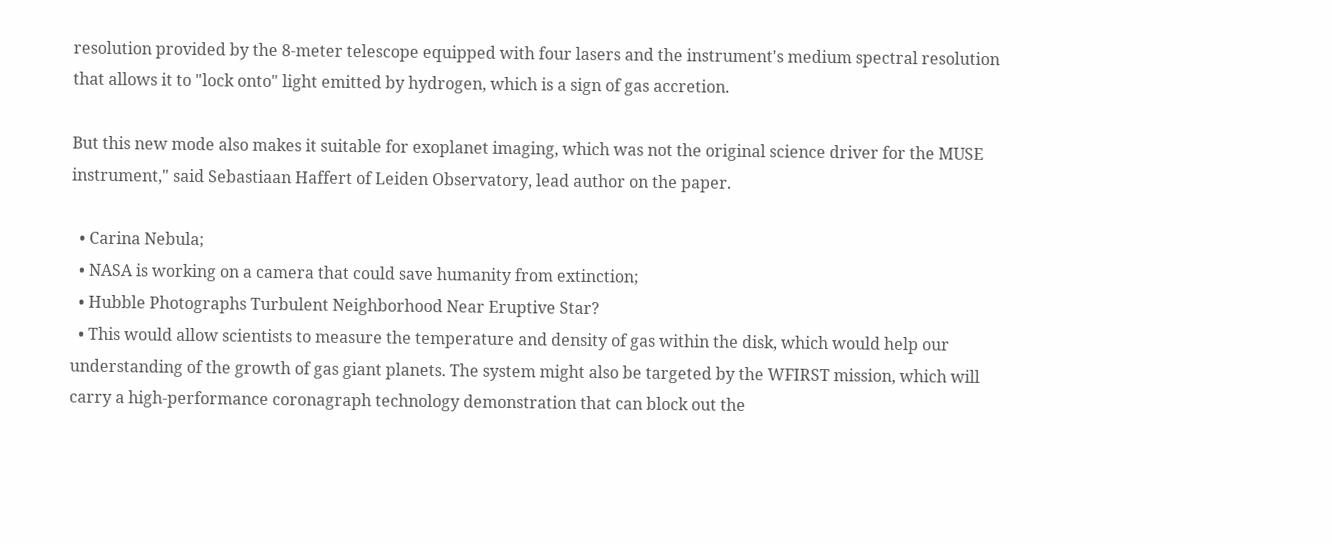resolution provided by the 8-meter telescope equipped with four lasers and the instrument's medium spectral resolution that allows it to "lock onto" light emitted by hydrogen, which is a sign of gas accretion.

But this new mode also makes it suitable for exoplanet imaging, which was not the original science driver for the MUSE instrument," said Sebastiaan Haffert of Leiden Observatory, lead author on the paper.

  • Carina Nebula;
  • NASA is working on a camera that could save humanity from extinction;
  • Hubble Photographs Turbulent Neighborhood Near Eruptive Star?
  • This would allow scientists to measure the temperature and density of gas within the disk, which would help our understanding of the growth of gas giant planets. The system might also be targeted by the WFIRST mission, which will carry a high-performance coronagraph technology demonstration that can block out the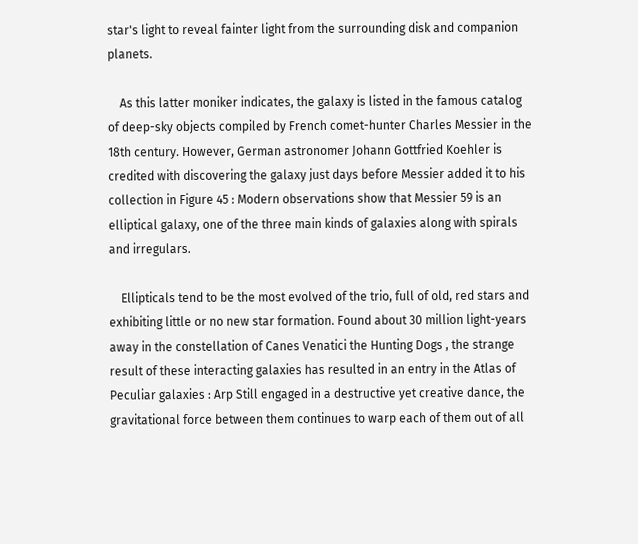star's light to reveal fainter light from the surrounding disk and companion planets.

    As this latter moniker indicates, the galaxy is listed in the famous catalog of deep-sky objects compiled by French comet-hunter Charles Messier in the 18th century. However, German astronomer Johann Gottfried Koehler is credited with discovering the galaxy just days before Messier added it to his collection in Figure 45 : Modern observations show that Messier 59 is an elliptical galaxy, one of the three main kinds of galaxies along with spirals and irregulars.

    Ellipticals tend to be the most evolved of the trio, full of old, red stars and exhibiting little or no new star formation. Found about 30 million light-years away in the constellation of Canes Venatici the Hunting Dogs , the strange result of these interacting galaxies has resulted in an entry in the Atlas of Peculiar galaxies : Arp Still engaged in a destructive yet creative dance, the gravitational force between them continues to warp each of them out of all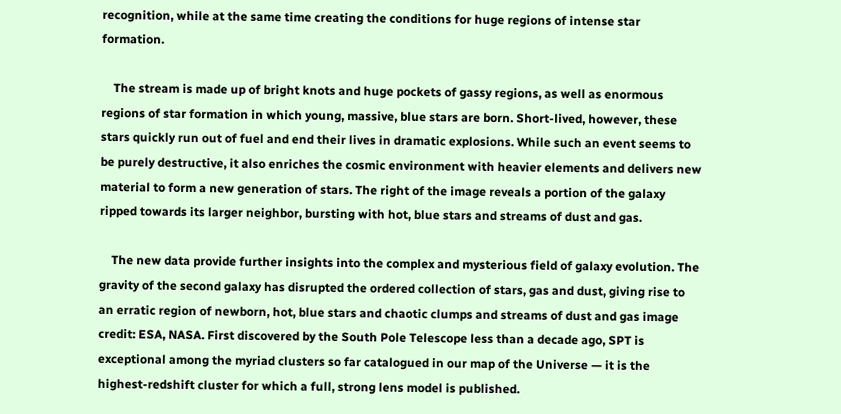recognition, while at the same time creating the conditions for huge regions of intense star formation.

    The stream is made up of bright knots and huge pockets of gassy regions, as well as enormous regions of star formation in which young, massive, blue stars are born. Short-lived, however, these stars quickly run out of fuel and end their lives in dramatic explosions. While such an event seems to be purely destructive, it also enriches the cosmic environment with heavier elements and delivers new material to form a new generation of stars. The right of the image reveals a portion of the galaxy ripped towards its larger neighbor, bursting with hot, blue stars and streams of dust and gas.

    The new data provide further insights into the complex and mysterious field of galaxy evolution. The gravity of the second galaxy has disrupted the ordered collection of stars, gas and dust, giving rise to an erratic region of newborn, hot, blue stars and chaotic clumps and streams of dust and gas image credit: ESA, NASA. First discovered by the South Pole Telescope less than a decade ago, SPT is exceptional among the myriad clusters so far catalogued in our map of the Universe — it is the highest-redshift cluster for which a full, strong lens model is published.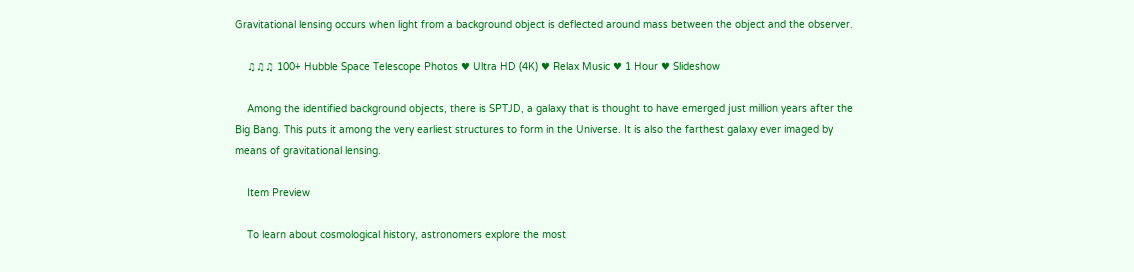Gravitational lensing occurs when light from a background object is deflected around mass between the object and the observer.

    ♫♫♫ 100+ Hubble Space Telescope Photos ♥ Ultra HD (4K) ♥ Relax Music ♥ 1 Hour ♥ Slideshow

    Among the identified background objects, there is SPTJD, a galaxy that is thought to have emerged just million years after the Big Bang. This puts it among the very earliest structures to form in the Universe. It is also the farthest galaxy ever imaged by means of gravitational lensing.

    Item Preview

    To learn about cosmological history, astronomers explore the most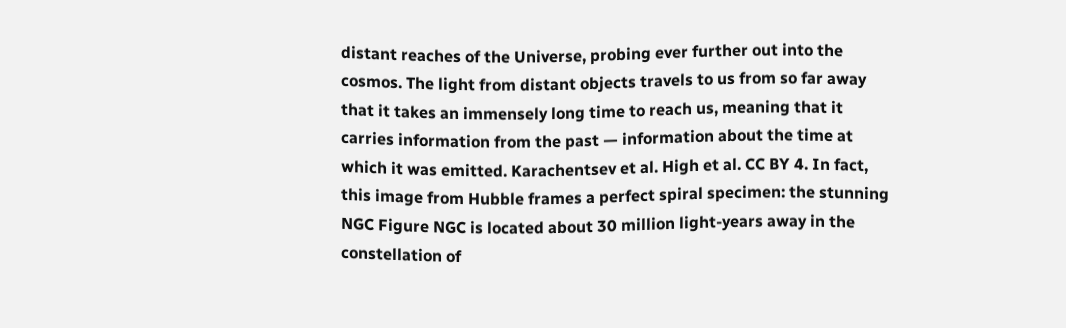distant reaches of the Universe, probing ever further out into the cosmos. The light from distant objects travels to us from so far away that it takes an immensely long time to reach us, meaning that it carries information from the past — information about the time at which it was emitted. Karachentsev et al. High et al. CC BY 4. In fact, this image from Hubble frames a perfect spiral specimen: the stunning NGC Figure NGC is located about 30 million light-years away in the constellation of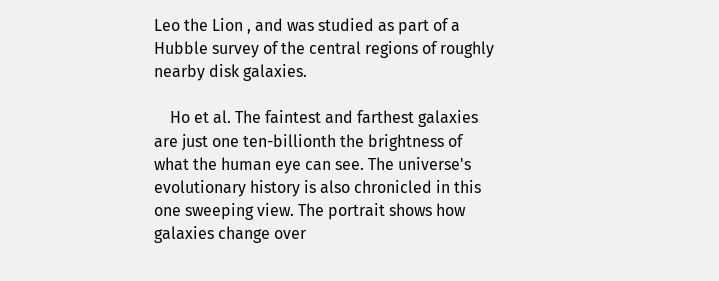Leo the Lion , and was studied as part of a Hubble survey of the central regions of roughly nearby disk galaxies.

    Ho et al. The faintest and farthest galaxies are just one ten-billionth the brightness of what the human eye can see. The universe's evolutionary history is also chronicled in this one sweeping view. The portrait shows how galaxies change over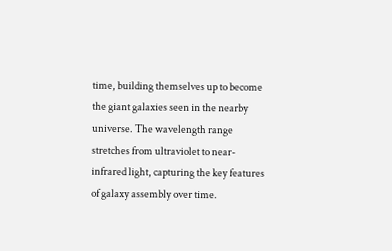time, building themselves up to become the giant galaxies seen in the nearby universe. The wavelength range stretches from ultraviolet to near-infrared light, capturing the key features of galaxy assembly over time.